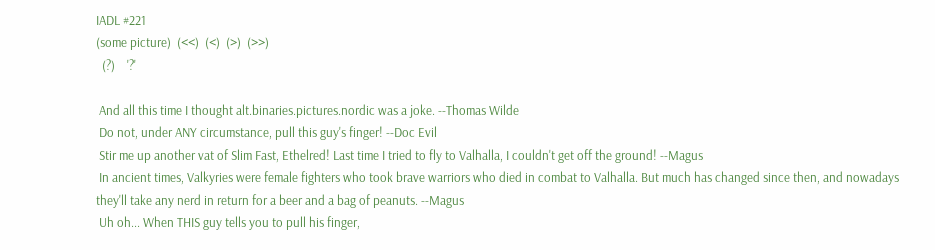IADL #221
(some picture)  (<<)  (<)  (>)  (>>)
  (?)    '?'

 And all this time I thought alt.binaries.pictures.nordic was a joke. --Thomas Wilde
 Do not, under ANY circumstance, pull this guy's finger! --Doc Evil
 Stir me up another vat of Slim Fast, Ethelred! Last time I tried to fly to Valhalla, I couldn't get off the ground! --Magus
 In ancient times, Valkyries were female fighters who took brave warriors who died in combat to Valhalla. But much has changed since then, and nowadays they'll take any nerd in return for a beer and a bag of peanuts. --Magus
 Uh oh... When THIS guy tells you to pull his finger,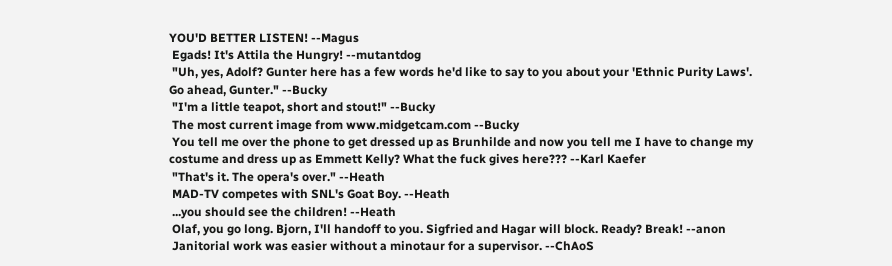YOU'D BETTER LISTEN! --Magus
 Egads! It's Attila the Hungry! --mutantdog
 "Uh, yes, Adolf? Gunter here has a few words he'd like to say to you about your 'Ethnic Purity Laws'. Go ahead, Gunter." --Bucky
 "I'm a little teapot, short and stout!" --Bucky
 The most current image from www.midgetcam.com --Bucky
 You tell me over the phone to get dressed up as Brunhilde and now you tell me I have to change my costume and dress up as Emmett Kelly? What the fuck gives here??? --Karl Kaefer
 "That's it. The opera's over." --Heath
 MAD-TV competes with SNL's Goat Boy. --Heath
 ...you should see the children! --Heath
 Olaf, you go long. Bjorn, I'll handoff to you. Sigfried and Hagar will block. Ready? Break! --anon
 Janitorial work was easier without a minotaur for a supervisor. --ChAoS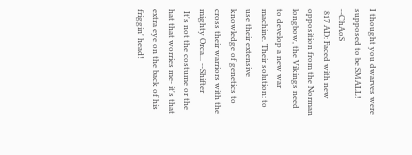I thought you dwarves were supposed to be SMALL! --ChAoS
 817 AD: Faced with new opposition from the Norman longbow, the Vikings need to develop a new war machine. Their solution: to use their extensive knowledge of genetics to cross their warriors with the mighty Orca... --Shifter
 It's not the costume or the hat that worries me- it's that extra eye on the back of his friggin' head!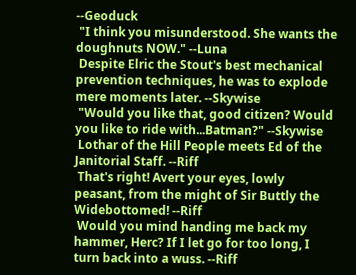--Geoduck
 "I think you misunderstood. She wants the doughnuts NOW." --Luna
 Despite Elric the Stout's best mechanical prevention techniques, he was to explode mere moments later. --Skywise
 "Would you like that, good citizen? Would you like to ride with...Batman?" --Skywise
 Lothar of the Hill People meets Ed of the Janitorial Staff. --Riff
 That's right! Avert your eyes, lowly peasant, from the might of Sir Buttly the Widebottomed! --Riff
 Would you mind handing me back my hammer, Herc? If I let go for too long, I turn back into a wuss. --Riff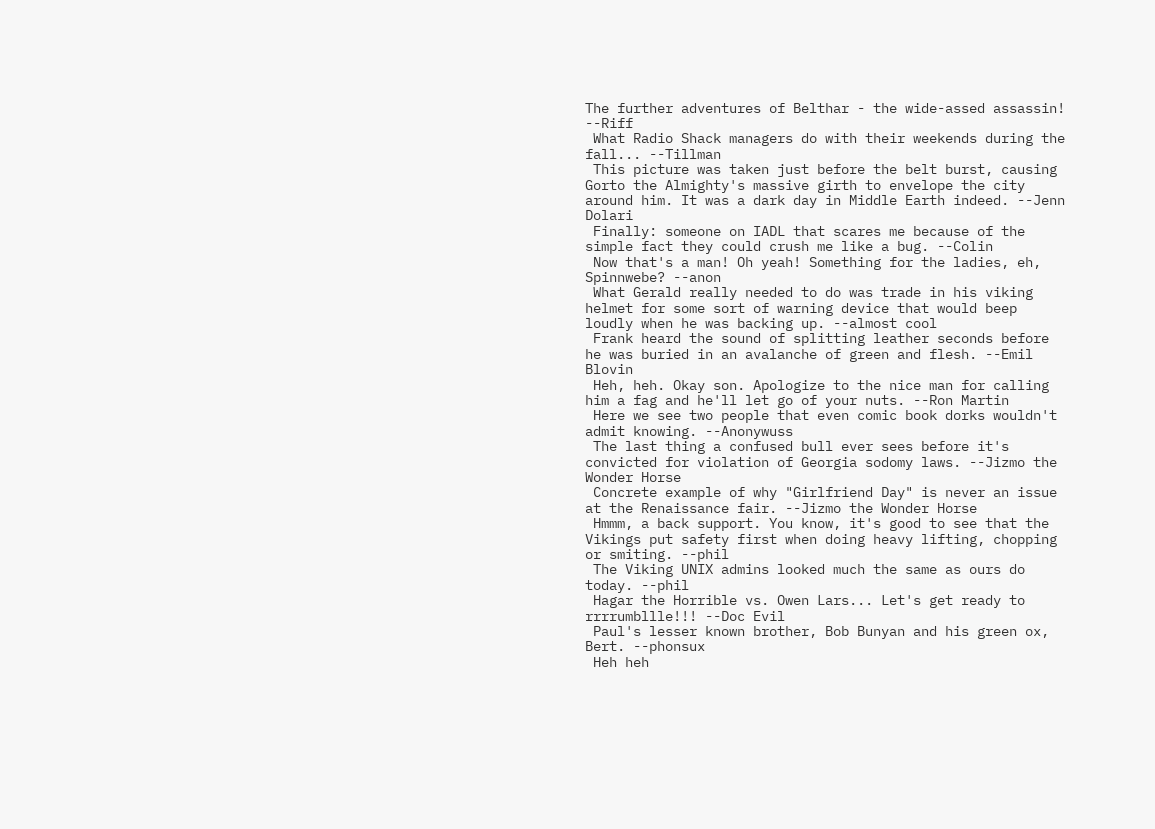The further adventures of Belthar - the wide-assed assassin! --Riff
 What Radio Shack managers do with their weekends during the fall... --Tillman
 This picture was taken just before the belt burst, causing Gorto the Almighty's massive girth to envelope the city around him. It was a dark day in Middle Earth indeed. --Jenn Dolari
 Finally: someone on IADL that scares me because of the simple fact they could crush me like a bug. --Colin
 Now that's a man! Oh yeah! Something for the ladies, eh, Spinnwebe? --anon
 What Gerald really needed to do was trade in his viking helmet for some sort of warning device that would beep loudly when he was backing up. --almost cool
 Frank heard the sound of splitting leather seconds before he was buried in an avalanche of green and flesh. --Emil Blovin
 Heh, heh. Okay son. Apologize to the nice man for calling him a fag and he'll let go of your nuts. --Ron Martin
 Here we see two people that even comic book dorks wouldn't admit knowing. --Anonywuss
 The last thing a confused bull ever sees before it's convicted for violation of Georgia sodomy laws. --Jizmo the Wonder Horse
 Concrete example of why "Girlfriend Day" is never an issue at the Renaissance fair. --Jizmo the Wonder Horse
 Hmmm, a back support. You know, it's good to see that the Vikings put safety first when doing heavy lifting, chopping or smiting. --phil
 The Viking UNIX admins looked much the same as ours do today. --phil
 Hagar the Horrible vs. Owen Lars... Let's get ready to rrrrumbllle!!! --Doc Evil
 Paul's lesser known brother, Bob Bunyan and his green ox, Bert. --phonsux
 Heh heh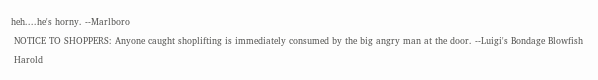heh....he's horny. --Marlboro
 NOTICE TO SHOPPERS: Anyone caught shoplifting is immediately consumed by the big angry man at the door. --Luigi's Bondage Blowfish
 Harold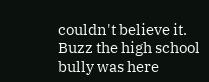couldn't believe it. Buzz the high school bully was here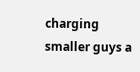charging smaller guys a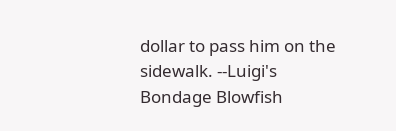dollar to pass him on the sidewalk. --Luigi's Bondage Blowfish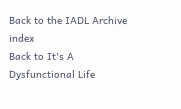Back to the IADL Archive index
Back to It's A Dysfunctional Life